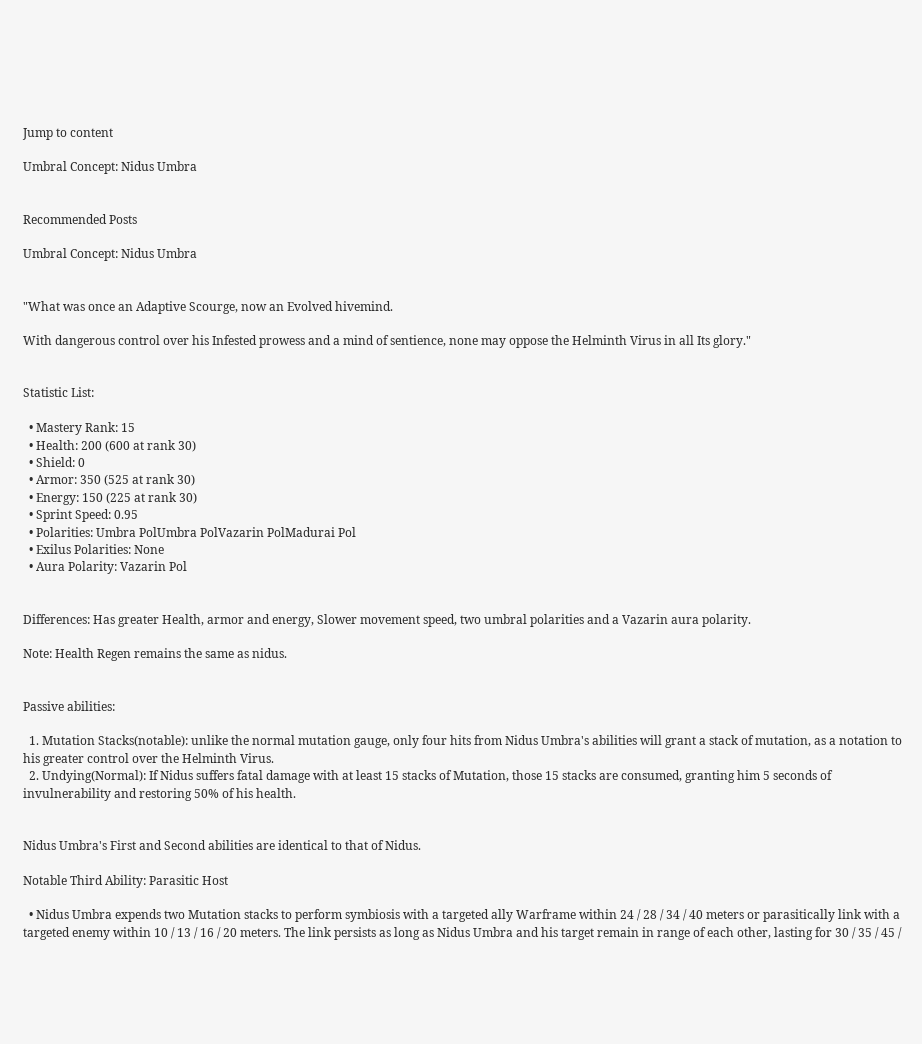Jump to content

Umbral Concept: Nidus Umbra


Recommended Posts

Umbral Concept: Nidus Umbra


"What was once an Adaptive Scourge, now an Evolved hivemind.

With dangerous control over his Infested prowess and a mind of sentience, none may oppose the Helminth Virus in all Its glory."


Statistic List:

  • Mastery Rank: 15
  • Health: 200 (600 at rank 30)
  • Shield: 0
  • Armor: 350 (525 at rank 30)
  • Energy: 150 (225 at rank 30)
  • Sprint Speed: 0.95
  • Polarities: Umbra PolUmbra PolVazarin PolMadurai Pol
  • Exilus Polarities: None
  • Aura Polarity: Vazarin Pol


Differences: Has greater Health, armor and energy, Slower movement speed, two umbral polarities and a Vazarin aura polarity.

Note: Health Regen remains the same as nidus.


Passive abilities:

  1. Mutation Stacks(notable): unlike the normal mutation gauge, only four hits from Nidus Umbra's abilities will grant a stack of mutation, as a notation to his greater control over the Helminth Virus.
  2. Undying(Normal): If Nidus suffers fatal damage with at least 15 stacks of Mutation, those 15 stacks are consumed, granting him 5 seconds of invulnerability and restoring 50% of his health.


Nidus Umbra's First and Second abilities are identical to that of Nidus.

Notable Third Ability: Parasitic Host

  • Nidus Umbra expends two Mutation stacks to perform symbiosis with a targeted ally Warframe within 24 / 28 / 34 / 40 meters or parasitically link with a targeted enemy within 10 / 13 / 16 / 20 meters. The link persists as long as Nidus Umbra and his target remain in range of each other, lasting for 30 / 35 / 45 /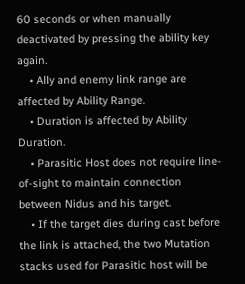60 seconds or when manually deactivated by pressing the ability key again.
    • Ally and enemy link range are affected by Ability Range.
    • Duration is affected by Ability Duration.
    • Parasitic Host does not require line-of-sight to maintain connection between Nidus and his target.
    • If the target dies during cast before the link is attached, the two Mutation stacks used for Parasitic host will be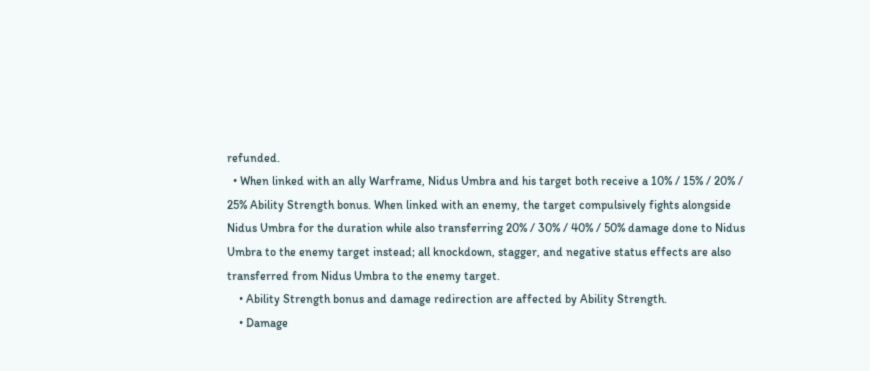refunded.
  • When linked with an ally Warframe, Nidus Umbra and his target both receive a 10% / 15% / 20% / 25% Ability Strength bonus. When linked with an enemy, the target compulsively fights alongside Nidus Umbra for the duration while also transferring 20% / 30% / 40% / 50% damage done to Nidus Umbra to the enemy target instead; all knockdown, stagger, and negative status effects are also transferred from Nidus Umbra to the enemy target.
    • Ability Strength bonus and damage redirection are affected by Ability Strength.
    • Damage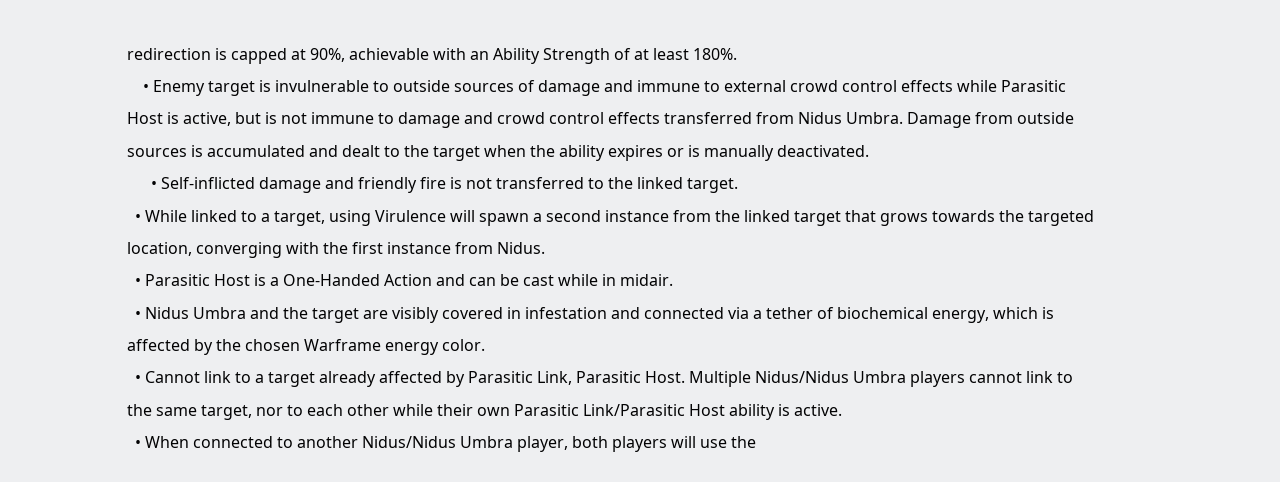redirection is capped at 90%, achievable with an Ability Strength of at least 180%.
    • Enemy target is invulnerable to outside sources of damage and immune to external crowd control effects while Parasitic Host is active, but is not immune to damage and crowd control effects transferred from Nidus Umbra. Damage from outside sources is accumulated and dealt to the target when the ability expires or is manually deactivated.
      • Self-inflicted damage and friendly fire is not transferred to the linked target.
  • While linked to a target, using Virulence will spawn a second instance from the linked target that grows towards the targeted location, converging with the first instance from Nidus.
  • Parasitic Host is a One-Handed Action and can be cast while in midair.
  • Nidus Umbra and the target are visibly covered in infestation and connected via a tether of biochemical energy, which is affected by the chosen Warframe energy color.
  • Cannot link to a target already affected by Parasitic Link, Parasitic Host. Multiple Nidus/Nidus Umbra players cannot link to the same target, nor to each other while their own Parasitic Link/Parasitic Host ability is active.
  • When connected to another Nidus/Nidus Umbra player, both players will use the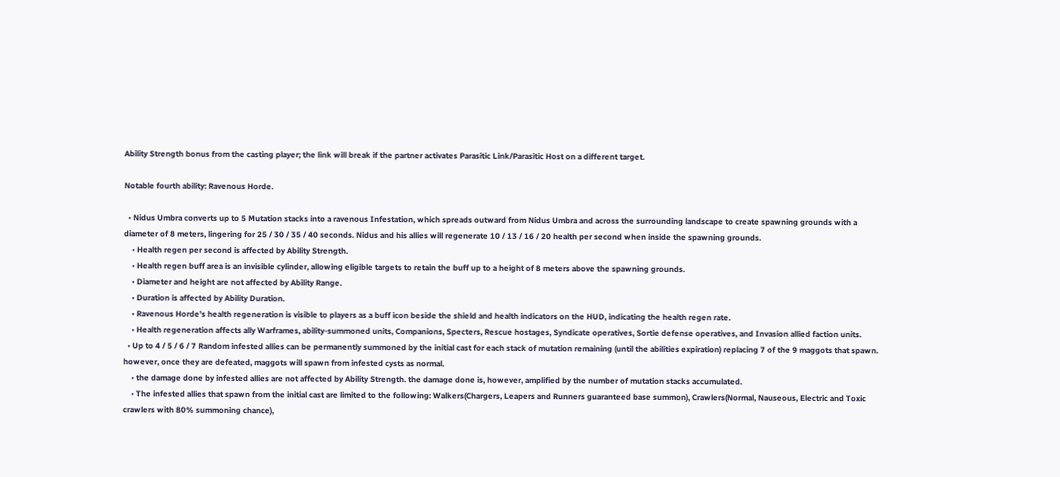Ability Strength bonus from the casting player; the link will break if the partner activates Parasitic Link/Parasitic Host on a different target.

Notable fourth ability: Ravenous Horde.

  • Nidus Umbra converts up to 5 Mutation stacks into a ravenous Infestation, which spreads outward from Nidus Umbra and across the surrounding landscape to create spawning grounds with a diameter of 8 meters, lingering for 25 / 30 / 35 / 40 seconds. Nidus and his allies will regenerate 10 / 13 / 16 / 20 health per second when inside the spawning grounds.
    • Health regen per second is affected by Ability Strength.
    • Health regen buff area is an invisible cylinder, allowing eligible targets to retain the buff up to a height of 8 meters above the spawning grounds.
    • Diameter and height are not affected by Ability Range.
    • Duration is affected by Ability Duration.
    • Ravenous Horde's health regeneration is visible to players as a buff icon beside the shield and health indicators on the HUD, indicating the health regen rate.
    • Health regeneration affects ally Warframes, ability-summoned units, Companions, Specters, Rescue hostages, Syndicate operatives, Sortie defense operatives, and Invasion allied faction units.
  • Up to 4 / 5 / 6 / 7 Random infested allies can be permanently summoned by the initial cast for each stack of mutation remaining (until the abilities expiration) replacing 7 of the 9 maggots that spawn. however, once they are defeated, maggots will spawn from infested cysts as normal.
    • the damage done by infested allies are not affected by Ability Strength. the damage done is, however, amplified by the number of mutation stacks accumulated.
    • The infested allies that spawn from the initial cast are limited to the following: Walkers(Chargers, Leapers and Runners guaranteed base summon), Crawlers(Normal, Nauseous, Electric and Toxic crawlers with 80% summoning chance),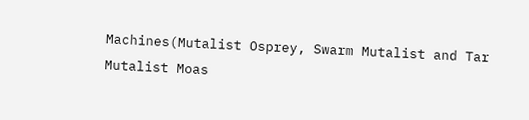Machines(Mutalist Osprey, Swarm Mutalist and Tar Mutalist Moas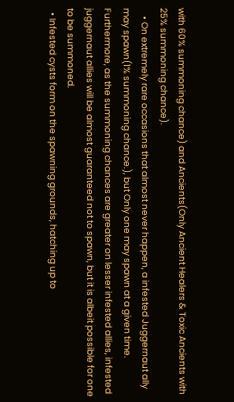with 60% summoning chance) and Ancients(Only Ancient Healers & Toxic Ancients with 25% summoning chance).
    • On extremely rare occasions that almost never happen, a infested Juggernaut ally may spawn(1% summoning chance.), but Only one may spawn at a given time. Furthermore, as the summoning chances are greater on lesser infested allies, infested juggernaut allies will be almost guaranteed not to spawn, but it is albeit possible for one to be summoned.
  • Infested cysts form on the spawning grounds, hatching up to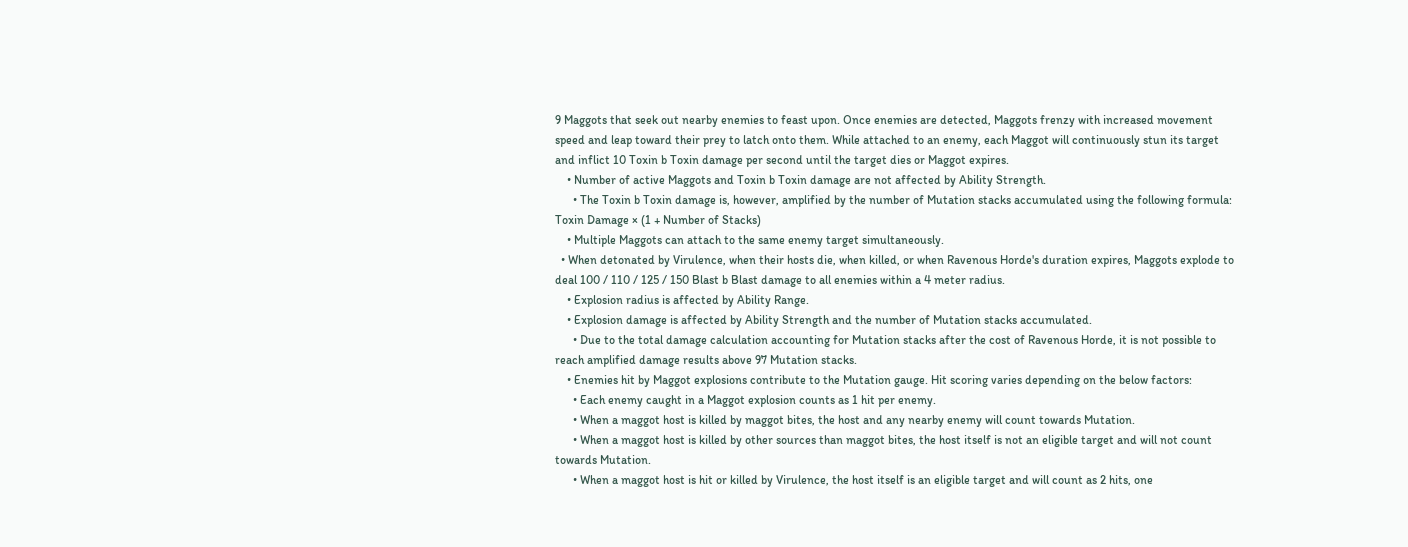9 Maggots that seek out nearby enemies to feast upon. Once enemies are detected, Maggots frenzy with increased movement speed and leap toward their prey to latch onto them. While attached to an enemy, each Maggot will continuously stun its target and inflict 10 Toxin b Toxin damage per second until the target dies or Maggot expires.
    • Number of active Maggots and Toxin b Toxin damage are not affected by Ability Strength.
      • The Toxin b Toxin damage is, however, amplified by the number of Mutation stacks accumulated using the following formula: Toxin Damage × (1 + Number of Stacks)
    • Multiple Maggots can attach to the same enemy target simultaneously.
  • When detonated by Virulence, when their hosts die, when killed, or when Ravenous Horde's duration expires, Maggots explode to deal 100 / 110 / 125 / 150 Blast b Blast damage to all enemies within a 4 meter radius.
    • Explosion radius is affected by Ability Range.
    • Explosion damage is affected by Ability Strength and the number of Mutation stacks accumulated.
      • Due to the total damage calculation accounting for Mutation stacks after the cost of Ravenous Horde, it is not possible to reach amplified damage results above 97 Mutation stacks.
    • Enemies hit by Maggot explosions contribute to the Mutation gauge. Hit scoring varies depending on the below factors:
      • Each enemy caught in a Maggot explosion counts as 1 hit per enemy.
      • When a maggot host is killed by maggot bites, the host and any nearby enemy will count towards Mutation.
      • When a maggot host is killed by other sources than maggot bites, the host itself is not an eligible target and will not count towards Mutation.
      • When a maggot host is hit or killed by Virulence, the host itself is an eligible target and will count as 2 hits, one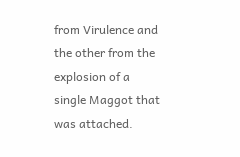from Virulence and the other from the explosion of a single Maggot that was attached.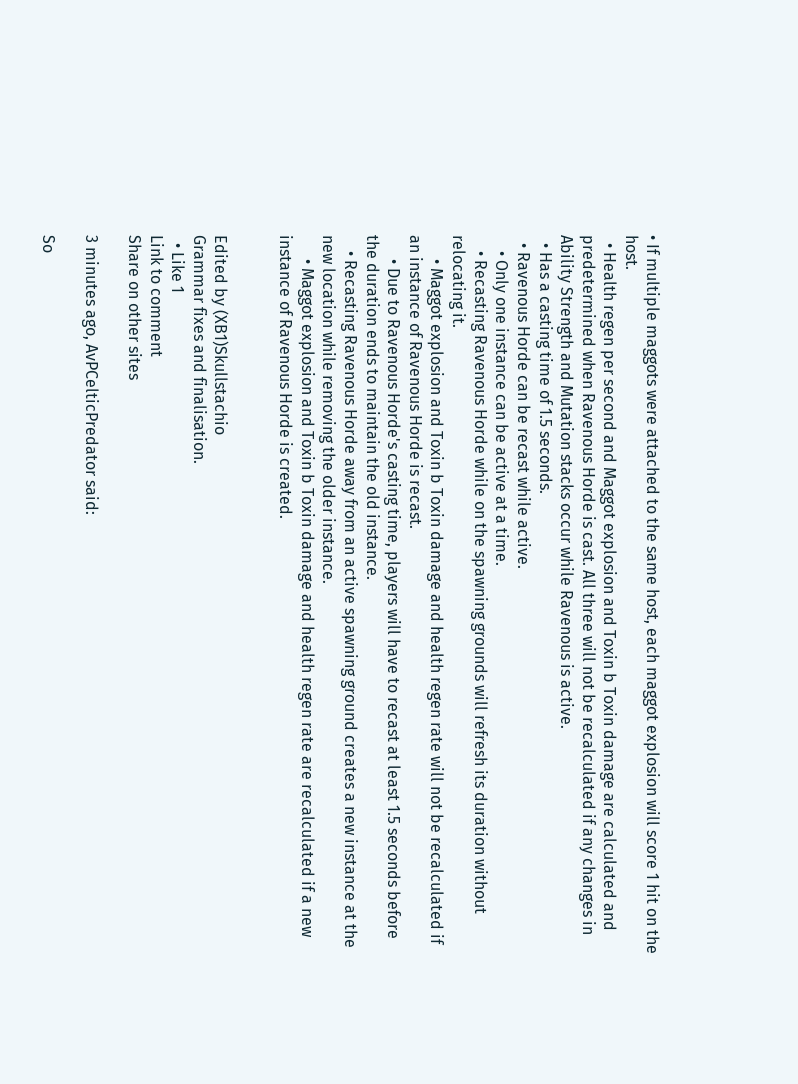• If multiple maggots were attached to the same host, each maggot explosion will score 1 hit on the host.
  • Health regen per second and Maggot explosion and Toxin b Toxin damage are calculated and predetermined when Ravenous Horde is cast. All three will not be recalculated if any changes in Ability Strength and Mutation stacks occur while Ravenous is active.
  • Has a casting time of 1.5 seconds.
  • Ravenous Horde can be recast while active.
    • Only one instance can be active at a time.
    • Recasting Ravenous Horde while on the spawning grounds will refresh its duration without relocating it.
      • Maggot explosion and Toxin b Toxin damage and health regen rate will not be recalculated if an instance of Ravenous Horde is recast.
      • Due to Ravenous Horde's casting time, players will have to recast at least 1.5 seconds before the duration ends to maintain the old instance.
    • Recasting Ravenous Horde away from an active spawning ground creates a new instance at the new location while removing the older instance.
      • Maggot explosion and Toxin b Toxin damage and health regen rate are recalculated if a new instance of Ravenous Horde is created.


Edited by (XB1)Skullstachio
Grammar fixes and finalisation.
  • Like 1
Link to comment
Share on other sites

3 minutes ago, AvPCelticPredator said:

So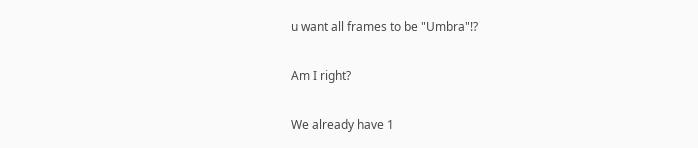u want all frames to be "Umbra"!?

Am I right?

We already have 1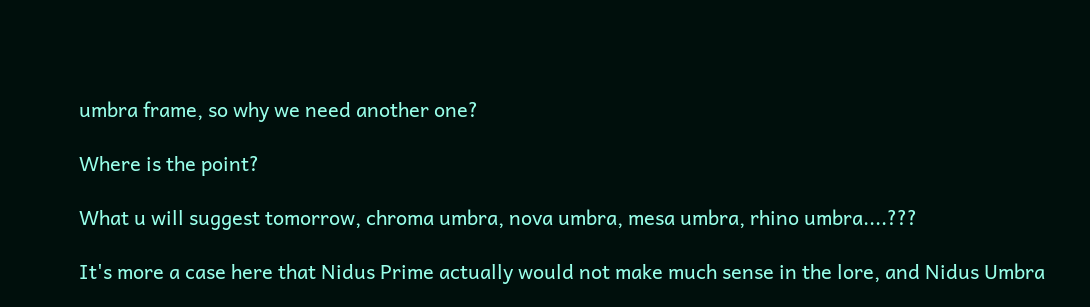umbra frame, so why we need another one?

Where is the point?

What u will suggest tomorrow, chroma umbra, nova umbra, mesa umbra, rhino umbra....???

It's more a case here that Nidus Prime actually would not make much sense in the lore, and Nidus Umbra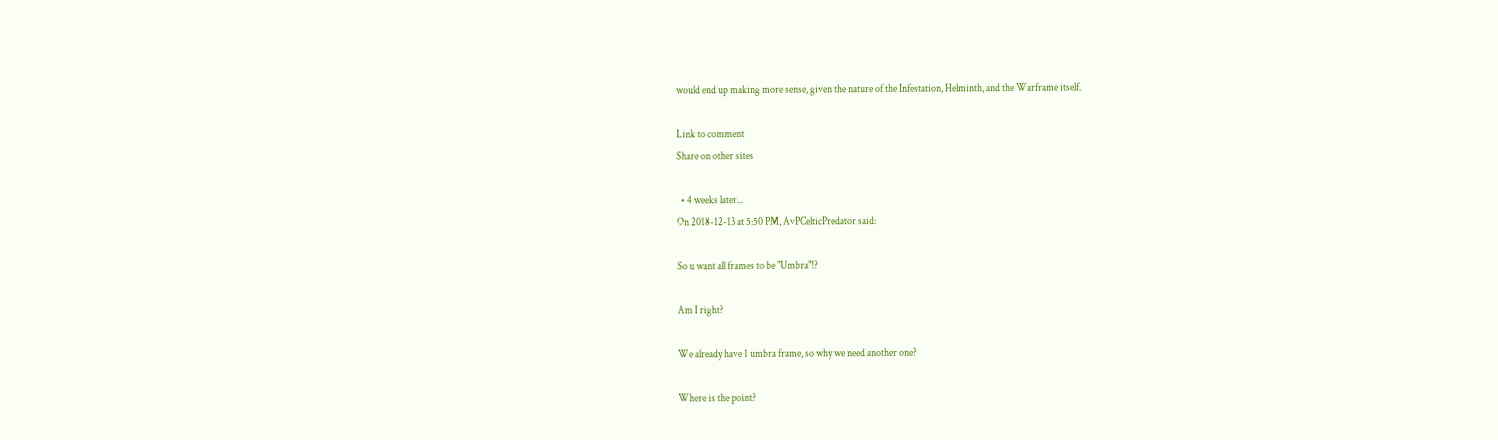would end up making more sense, given the nature of the Infestation, Helminth, and the Warframe itself.

Link to comment
Share on other sites

  • 4 weeks later...
On 2018-12-13 at 5:50 PM, AvPCelticPredator said:

So u want all frames to be "Umbra"!?

Am I right?

We already have 1 umbra frame, so why we need another one?

Where is the point?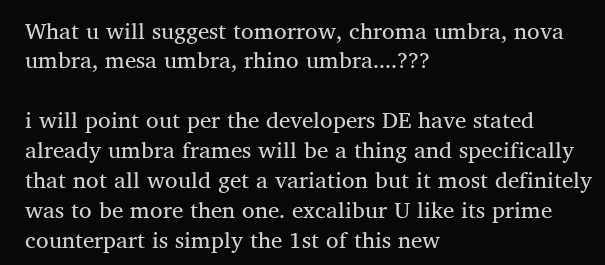What u will suggest tomorrow, chroma umbra, nova umbra, mesa umbra, rhino umbra....???

i will point out per the developers DE have stated already umbra frames will be a thing and specifically that not all would get a variation but it most definitely was to be more then one. excalibur U like its prime counterpart is simply the 1st of this new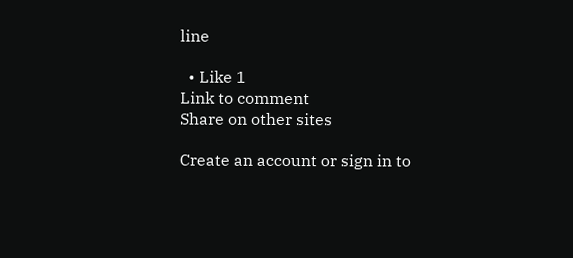line

  • Like 1
Link to comment
Share on other sites

Create an account or sign in to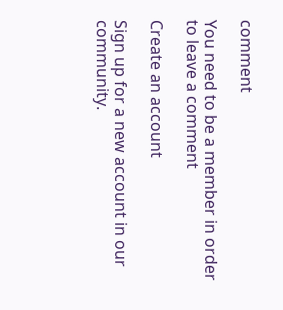comment

You need to be a member in order to leave a comment

Create an account

Sign up for a new account in our community.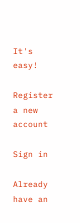It's easy!

Register a new account

Sign in

Already have an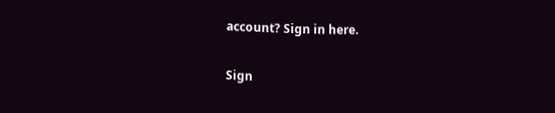account? Sign in here.

Sign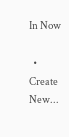In Now

  • Create New...